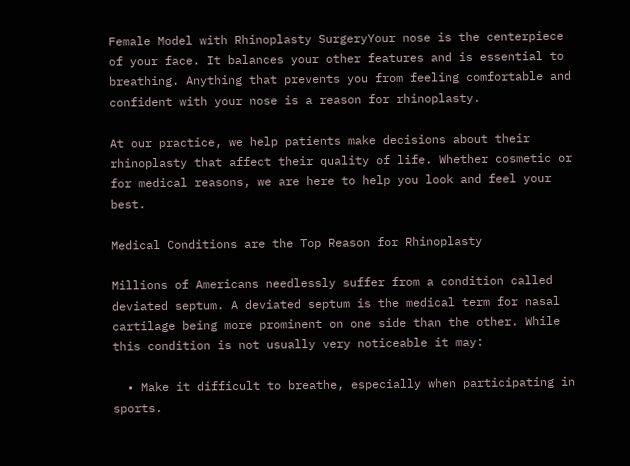Female Model with Rhinoplasty SurgeryYour nose is the centerpiece of your face. It balances your other features and is essential to breathing. Anything that prevents you from feeling comfortable and confident with your nose is a reason for rhinoplasty.

At our practice, we help patients make decisions about their rhinoplasty that affect their quality of life. Whether cosmetic or for medical reasons, we are here to help you look and feel your best.

Medical Conditions are the Top Reason for Rhinoplasty

Millions of Americans needlessly suffer from a condition called deviated septum. A deviated septum is the medical term for nasal cartilage being more prominent on one side than the other. While this condition is not usually very noticeable it may:

  • Make it difficult to breathe, especially when participating in sports.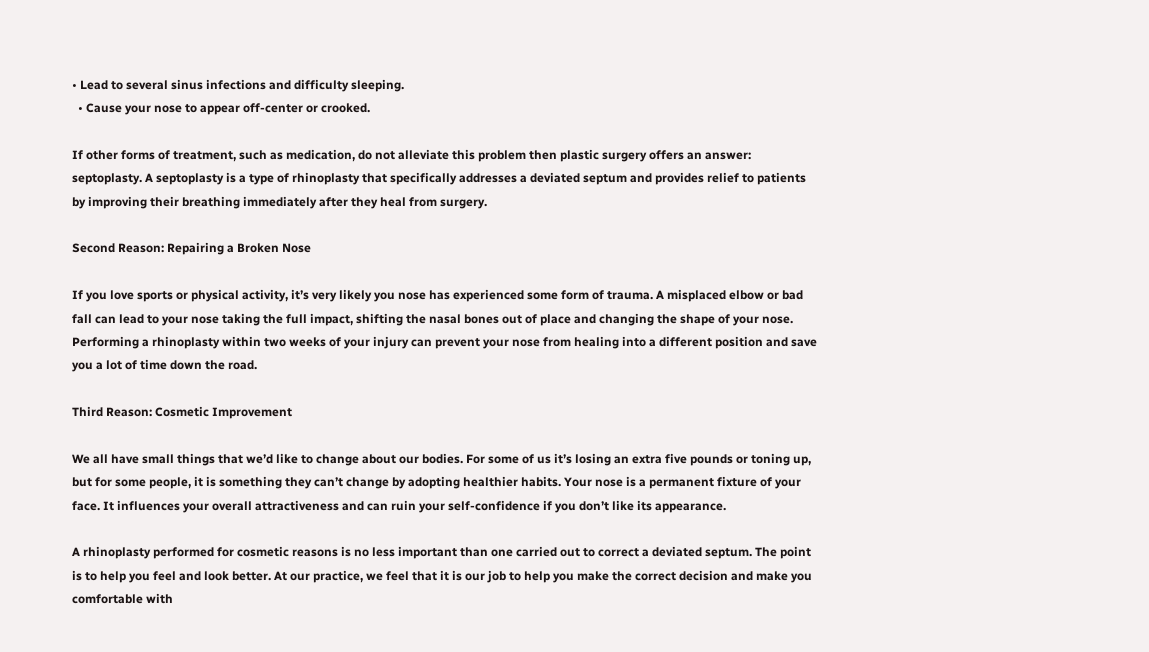• Lead to several sinus infections and difficulty sleeping.
  • Cause your nose to appear off-center or crooked.

If other forms of treatment, such as medication, do not alleviate this problem then plastic surgery offers an answer: septoplasty. A septoplasty is a type of rhinoplasty that specifically addresses a deviated septum and provides relief to patients by improving their breathing immediately after they heal from surgery.

Second Reason: Repairing a Broken Nose

If you love sports or physical activity, it’s very likely you nose has experienced some form of trauma. A misplaced elbow or bad fall can lead to your nose taking the full impact, shifting the nasal bones out of place and changing the shape of your nose. Performing a rhinoplasty within two weeks of your injury can prevent your nose from healing into a different position and save you a lot of time down the road.

Third Reason: Cosmetic Improvement

We all have small things that we’d like to change about our bodies. For some of us it’s losing an extra five pounds or toning up, but for some people, it is something they can’t change by adopting healthier habits. Your nose is a permanent fixture of your face. It influences your overall attractiveness and can ruin your self-confidence if you don’t like its appearance.

A rhinoplasty performed for cosmetic reasons is no less important than one carried out to correct a deviated septum. The point is to help you feel and look better. At our practice, we feel that it is our job to help you make the correct decision and make you comfortable with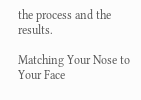the process and the results.

Matching Your Nose to Your Face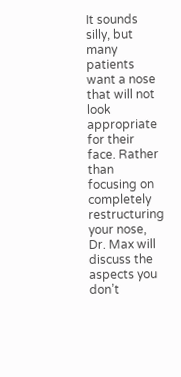It sounds silly, but many patients want a nose that will not look appropriate for their face. Rather than focusing on completely restructuring your nose, Dr. Max will discuss the aspects you don’t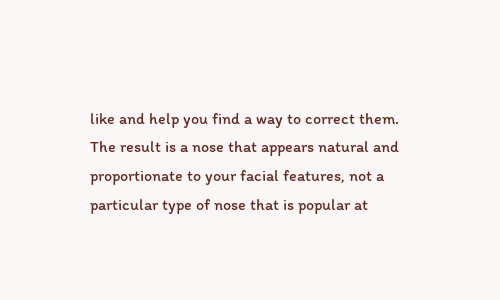like and help you find a way to correct them. The result is a nose that appears natural and proportionate to your facial features, not a particular type of nose that is popular at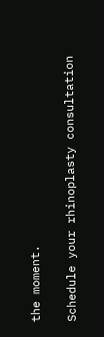the moment.

Schedule your rhinoplasty consultation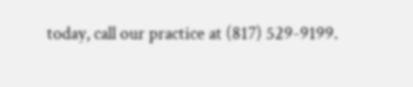today, call our practice at (817) 529-9199.